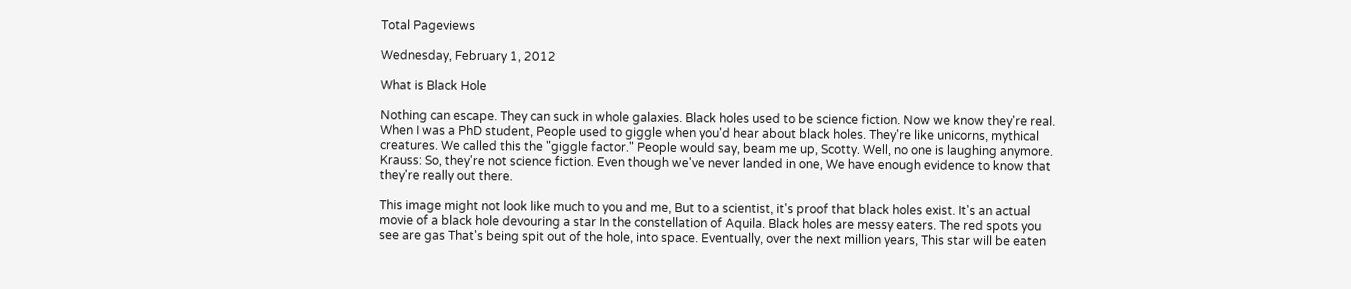Total Pageviews

Wednesday, February 1, 2012

What is Black Hole

Nothing can escape. They can suck in whole galaxies. Black holes used to be science fiction. Now we know they're real. When I was a PhD student, People used to giggle when you'd hear about black holes. They're like unicorns, mythical creatures. We called this the "giggle factor." People would say, beam me up, Scotty. Well, no one is laughing anymore. Krauss: So, they're not science fiction. Even though we've never landed in one, We have enough evidence to know that they're really out there.

This image might not look like much to you and me, But to a scientist, it's proof that black holes exist. It's an actual movie of a black hole devouring a star In the constellation of Aquila. Black holes are messy eaters. The red spots you see are gas That's being spit out of the hole, into space. Eventually, over the next million years, This star will be eaten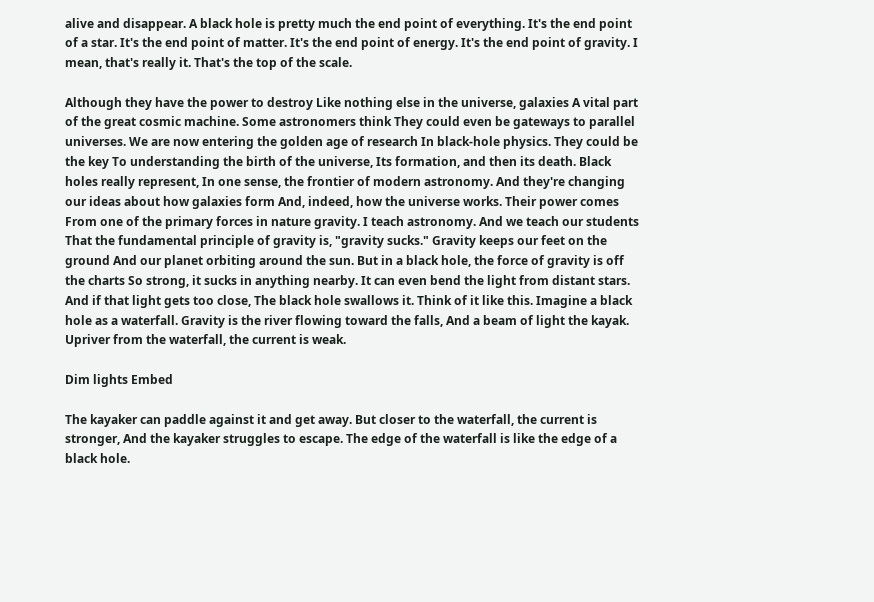alive and disappear. A black hole is pretty much the end point of everything. It's the end point of a star. It's the end point of matter. It's the end point of energy. It's the end point of gravity. I mean, that's really it. That's the top of the scale.

Although they have the power to destroy Like nothing else in the universe, galaxies A vital part of the great cosmic machine. Some astronomers think They could even be gateways to parallel universes. We are now entering the golden age of research In black-hole physics. They could be the key To understanding the birth of the universe, Its formation, and then its death. Black holes really represent, In one sense, the frontier of modern astronomy. And they're changing our ideas about how galaxies form And, indeed, how the universe works. Their power comes From one of the primary forces in nature gravity. I teach astronomy. And we teach our students That the fundamental principle of gravity is, "gravity sucks." Gravity keeps our feet on the ground And our planet orbiting around the sun. But in a black hole, the force of gravity is off the charts So strong, it sucks in anything nearby. It can even bend the light from distant stars. And if that light gets too close, The black hole swallows it. Think of it like this. Imagine a black hole as a waterfall. Gravity is the river flowing toward the falls, And a beam of light the kayak. Upriver from the waterfall, the current is weak.

Dim lights Embed

The kayaker can paddle against it and get away. But closer to the waterfall, the current is stronger, And the kayaker struggles to escape. The edge of the waterfall is like the edge of a black hole.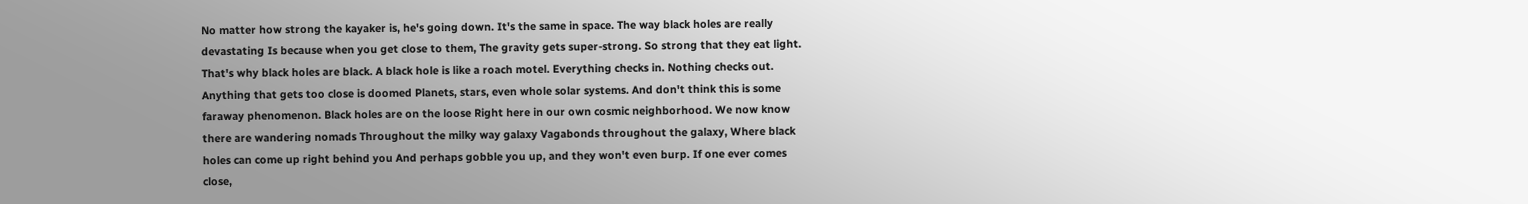No matter how strong the kayaker is, he's going down. It's the same in space. The way black holes are really devastating Is because when you get close to them, The gravity gets super-strong. So strong that they eat light. That's why black holes are black. A black hole is like a roach motel. Everything checks in. Nothing checks out. Anything that gets too close is doomed Planets, stars, even whole solar systems. And don't think this is some faraway phenomenon. Black holes are on the loose Right here in our own cosmic neighborhood. We now know there are wandering nomads Throughout the milky way galaxy Vagabonds throughout the galaxy, Where black holes can come up right behind you And perhaps gobble you up, and they won't even burp. If one ever comes close,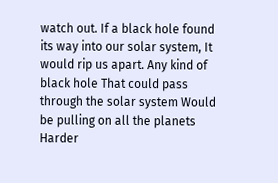watch out. If a black hole found its way into our solar system, It would rip us apart. Any kind of black hole That could pass through the solar system Would be pulling on all the planets Harder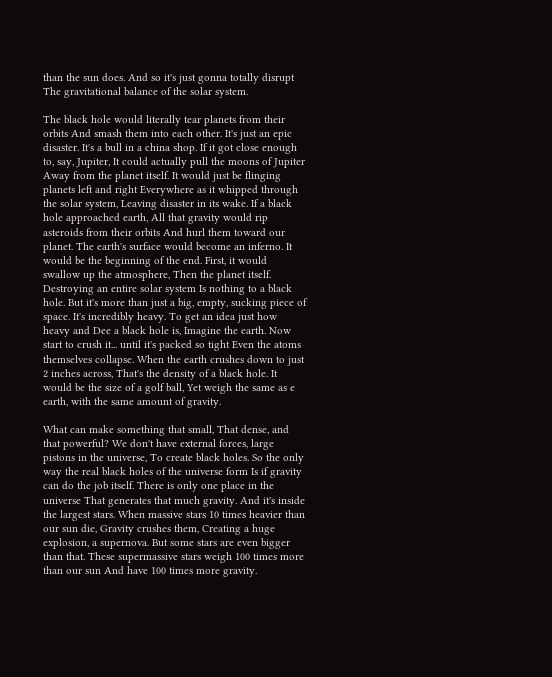than the sun does. And so it's just gonna totally disrupt The gravitational balance of the solar system.

The black hole would literally tear planets from their orbits And smash them into each other. It's just an epic disaster. It's a bull in a china shop. If it got close enough to, say, Jupiter, It could actually pull the moons of Jupiter Away from the planet itself. It would just be flinging planets left and right Everywhere as it whipped through the solar system, Leaving disaster in its wake. If a black hole approached earth, All that gravity would rip asteroids from their orbits And hurl them toward our planet. The earth's surface would become an inferno. It would be the beginning of the end. First, it would swallow up the atmosphere, Then the planet itself. Destroying an entire solar system Is nothing to a black hole. But it's more than just a big, empty, sucking piece of space. It's incredibly heavy. To get an idea just how heavy and Dee a black hole is, Imagine the earth. Now start to crush it... until it's packed so tight Even the atoms themselves collapse. When the earth crushes down to just 2 inches across, That's the density of a black hole. It would be the size of a golf ball, Yet weigh the same as e earth, with the same amount of gravity.

What can make something that small, That dense, and that powerful? We don't have external forces, large pistons in the universe, To create black holes. So the only way the real black holes of the universe form Is if gravity can do the job itself. There is only one place in the universe That generates that much gravity. And it's inside the largest stars. When massive stars 10 times heavier than our sun die, Gravity crushes them, Creating a huge explosion, a supernova. But some stars are even bigger than that. These supermassive stars weigh 100 times more than our sun And have 100 times more gravity.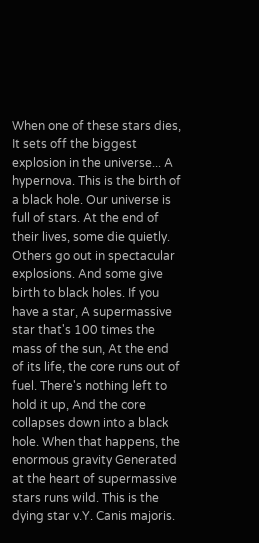When one of these stars dies, It sets off the biggest explosion in the universe... A hypernova. This is the birth of a black hole. Our universe is full of stars. At the end of their lives, some die quietly. Others go out in spectacular explosions. And some give birth to black holes. If you have a star, A supermassive star that's 100 times the mass of the sun, At the end of its life, the core runs out of fuel. There's nothing left to hold it up, And the core collapses down into a black hole. When that happens, the enormous gravity Generated at the heart of supermassive stars runs wild. This is the dying star v.Y. Canis majoris.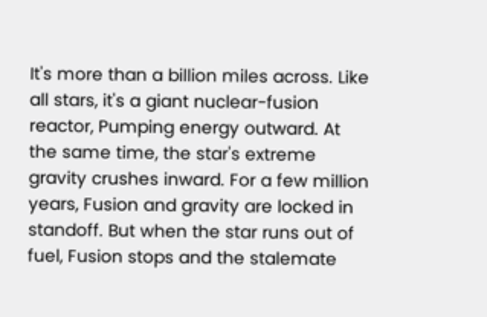It's more than a billion miles across. Like all stars, it's a giant nuclear-fusion reactor, Pumping energy outward. At the same time, the star's extreme gravity crushes inward. For a few million years, Fusion and gravity are locked in standoff. But when the star runs out of fuel, Fusion stops and the stalemate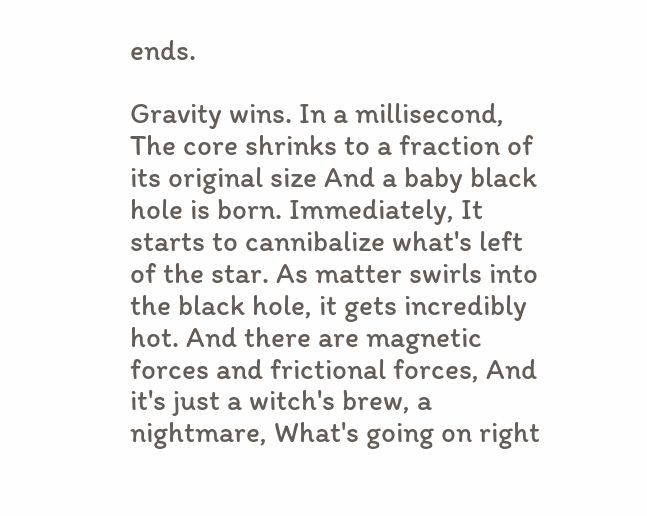ends.

Gravity wins. In a millisecond, The core shrinks to a fraction of its original size And a baby black hole is born. Immediately, It starts to cannibalize what's left of the star. As matter swirls into the black hole, it gets incredibly hot. And there are magnetic forces and frictional forces, And it's just a witch's brew, a nightmare, What's going on right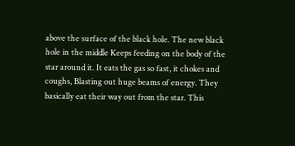above the surface of the black hole. The new black hole in the middle Keeps feeding on the body of the star around it. It eats the gas so fast, it chokes and coughs, Blasting out huge beams of energy. They basically eat their way out from the star. This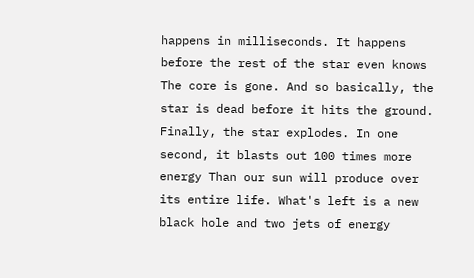happens in milliseconds. It happens before the rest of the star even knows The core is gone. And so basically, the star is dead before it hits the ground. Finally, the star explodes. In one second, it blasts out 100 times more energy Than our sun will produce over its entire life. What's left is a new black hole and two jets of energy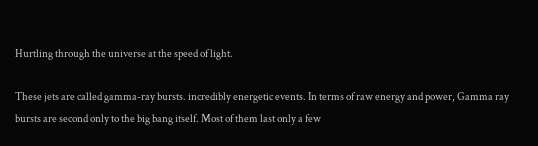Hurtling through the universe at the speed of light.

These jets are called gamma-ray bursts. incredibly energetic events. In terms of raw energy and power, Gamma ray bursts are second only to the big bang itself. Most of them last only a few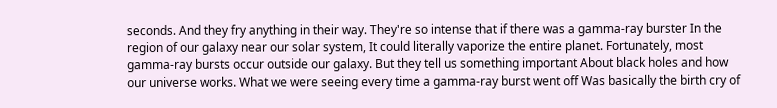seconds. And they fry anything in their way. They're so intense that if there was a gamma-ray burster In the region of our galaxy near our solar system, It could literally vaporize the entire planet. Fortunately, most gamma-ray bursts occur outside our galaxy. But they tell us something important About black holes and how our universe works. What we were seeing every time a gamma-ray burst went off Was basically the birth cry of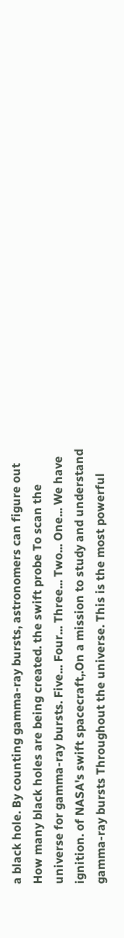a black hole. By counting gamma-ray bursts, astronomers can figure out How many black holes are being created. the swift probe To scan the universe for gamma-ray bursts. Five... Four... Three... Two... One... We have ignition. of NASA's swift spacecraft,.On a mission to study and understand gamma-ray bursts Throughout the universe. This is the most powerful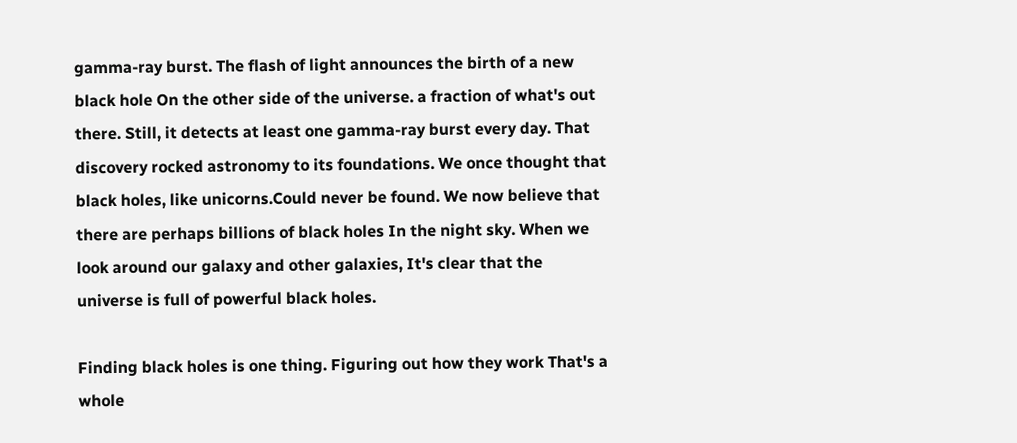gamma-ray burst. The flash of light announces the birth of a new black hole On the other side of the universe. a fraction of what's out there. Still, it detects at least one gamma-ray burst every day. That discovery rocked astronomy to its foundations. We once thought that black holes, like unicorns.Could never be found. We now believe that there are perhaps billions of black holes In the night sky. When we look around our galaxy and other galaxies, It's clear that the universe is full of powerful black holes.

Finding black holes is one thing. Figuring out how they work That's a whole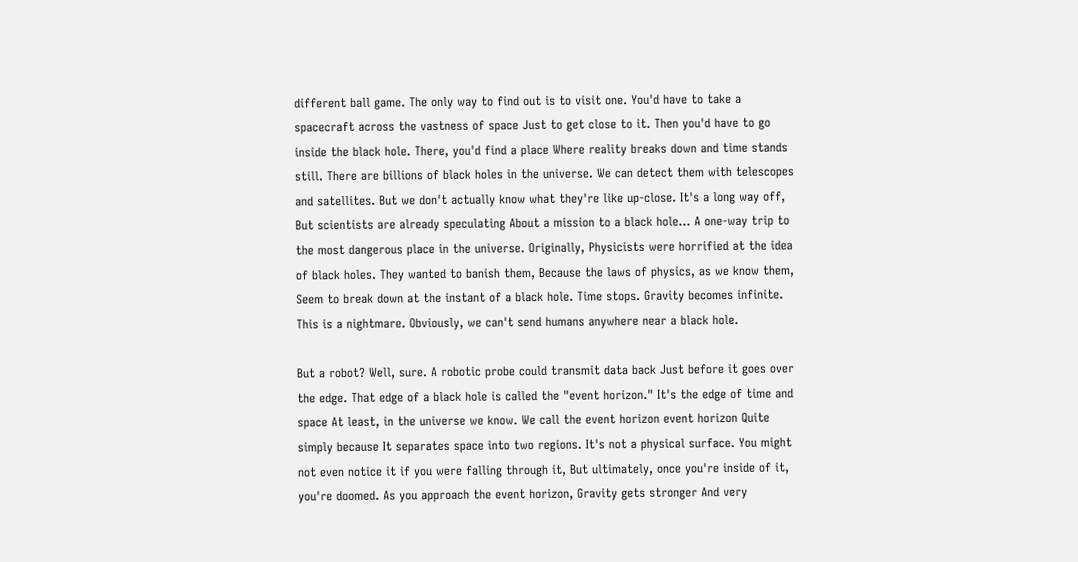different ball game. The only way to find out is to visit one. You'd have to take a spacecraft across the vastness of space Just to get close to it. Then you'd have to go inside the black hole. There, you'd find a place Where reality breaks down and time stands still. There are billions of black holes in the universe. We can detect them with telescopes and satellites. But we don't actually know what they're like up-close. It's a long way off, But scientists are already speculating About a mission to a black hole... A one-way trip to the most dangerous place in the universe. Originally, Physicists were horrified at the idea of black holes. They wanted to banish them, Because the laws of physics, as we know them, Seem to break down at the instant of a black hole. Time stops. Gravity becomes infinite. This is a nightmare. Obviously, we can't send humans anywhere near a black hole.

But a robot? Well, sure. A robotic probe could transmit data back Just before it goes over the edge. That edge of a black hole is called the "event horizon." It's the edge of time and space At least, in the universe we know. We call the event horizon event horizon Quite simply because It separates space into two regions. It's not a physical surface. You might not even notice it if you were falling through it, But ultimately, once you're inside of it, you're doomed. As you approach the event horizon, Gravity gets stronger And very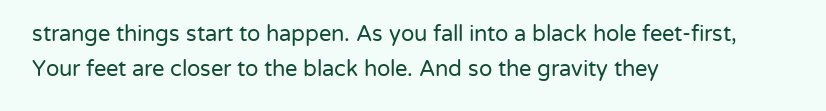strange things start to happen. As you fall into a black hole feet-first, Your feet are closer to the black hole. And so the gravity they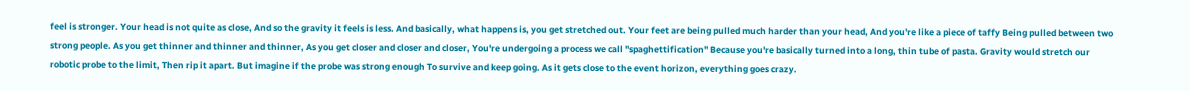feel is stronger. Your head is not quite as close, And so the gravity it feels is less. And basically, what happens is, you get stretched out. Your feet are being pulled much harder than your head, And you're like a piece of taffy Being pulled between two strong people. As you get thinner and thinner and thinner, As you get closer and closer and closer, You're undergoing a process we call "spaghettification" Because you're basically turned into a long, thin tube of pasta. Gravity would stretch our robotic probe to the limit, Then rip it apart. But imagine if the probe was strong enough To survive and keep going. As it gets close to the event horizon, everything goes crazy.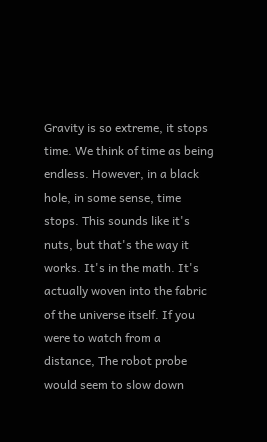Gravity is so extreme, it stops time. We think of time as being endless. However, in a black hole, in some sense, time stops. This sounds like it's nuts, but that's the way it works. It's in the math. It's actually woven into the fabric of the universe itself. If you were to watch from a distance, The robot probe would seem to slow down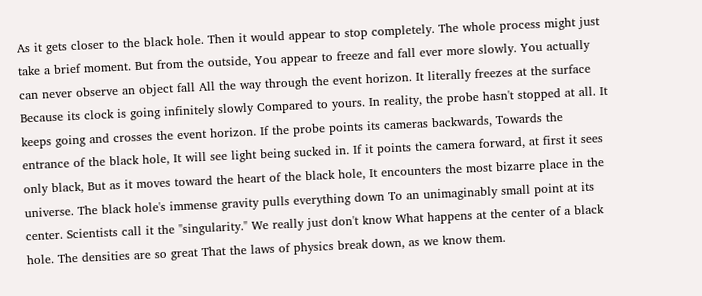As it gets closer to the black hole. Then it would appear to stop completely. The whole process might just take a brief moment. But from the outside, You appear to freeze and fall ever more slowly. You actually can never observe an object fall All the way through the event horizon. It literally freezes at the surface Because its clock is going infinitely slowly Compared to yours. In reality, the probe hasn't stopped at all. It keeps going and crosses the event horizon. If the probe points its cameras backwards, Towards the entrance of the black hole, It will see light being sucked in. If it points the camera forward, at first it sees only black, But as it moves toward the heart of the black hole, It encounters the most bizarre place in the universe. The black hole's immense gravity pulls everything down To an unimaginably small point at its center. Scientists call it the "singularity." We really just don't know What happens at the center of a black hole. The densities are so great That the laws of physics break down, as we know them.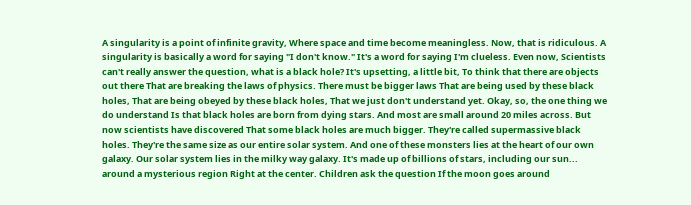A singularity is a point of infinite gravity, Where space and time become meaningless. Now, that is ridiculous. A singularity is basically a word for saying "I don't know." It's a word for saying I'm clueless. Even now, Scientists can't really answer the question, what is a black hole? It's upsetting, a little bit, To think that there are objects out there That are breaking the laws of physics. There must be bigger laws That are being used by these black holes, That are being obeyed by these black holes, That we just don't understand yet. Okay, so, the one thing we do understand Is that black holes are born from dying stars. And most are small around 20 miles across. But now scientists have discovered That some black holes are much bigger. They're called supermassive black holes. They're the same size as our entire solar system. And one of these monsters lies at the heart of our own galaxy. Our solar system lies in the milky way galaxy. It's made up of billions of stars, including our sun... around a mysterious region Right at the center. Children ask the question If the moon goes around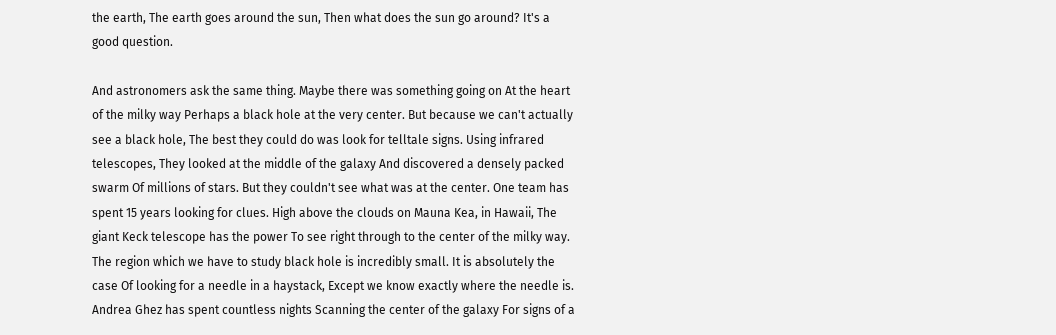the earth, The earth goes around the sun, Then what does the sun go around? It's a good question.

And astronomers ask the same thing. Maybe there was something going on At the heart of the milky way Perhaps a black hole at the very center. But because we can't actually see a black hole, The best they could do was look for telltale signs. Using infrared telescopes, They looked at the middle of the galaxy And discovered a densely packed swarm Of millions of stars. But they couldn't see what was at the center. One team has spent 15 years looking for clues. High above the clouds on Mauna Kea, in Hawaii, The giant Keck telescope has the power To see right through to the center of the milky way. The region which we have to study black hole is incredibly small. It is absolutely the case Of looking for a needle in a haystack, Except we know exactly where the needle is. Andrea Ghez has spent countless nights Scanning the center of the galaxy For signs of a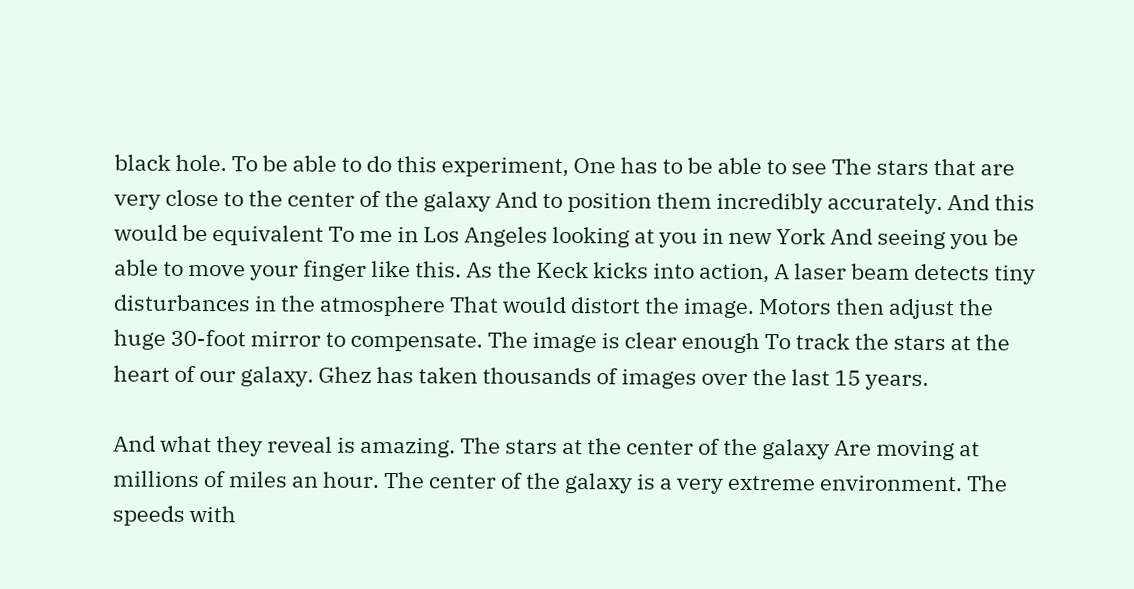black hole. To be able to do this experiment, One has to be able to see The stars that are very close to the center of the galaxy And to position them incredibly accurately. And this would be equivalent To me in Los Angeles looking at you in new York And seeing you be able to move your finger like this. As the Keck kicks into action, A laser beam detects tiny disturbances in the atmosphere That would distort the image. Motors then adjust the huge 30-foot mirror to compensate. The image is clear enough To track the stars at the heart of our galaxy. Ghez has taken thousands of images over the last 15 years.

And what they reveal is amazing. The stars at the center of the galaxy Are moving at millions of miles an hour. The center of the galaxy is a very extreme environment. The speeds with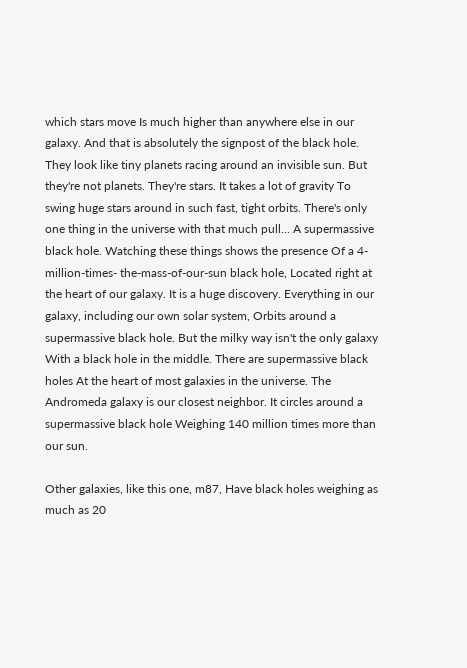which stars move Is much higher than anywhere else in our galaxy. And that is absolutely the signpost of the black hole. They look like tiny planets racing around an invisible sun. But they're not planets. They're stars. It takes a lot of gravity To swing huge stars around in such fast, tight orbits. There's only one thing in the universe with that much pull... A supermassive black hole. Watching these things shows the presence Of a 4-million-times- the-mass-of-our-sun black hole, Located right at the heart of our galaxy. It is a huge discovery. Everything in our galaxy, including our own solar system, Orbits around a supermassive black hole. But the milky way isn't the only galaxy With a black hole in the middle. There are supermassive black holes At the heart of most galaxies in the universe. The Andromeda galaxy is our closest neighbor. It circles around a supermassive black hole Weighing 140 million times more than our sun.

Other galaxies, like this one, m87, Have black holes weighing as much as 20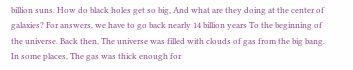billion suns. How do black holes get so big, And what are they doing at the center of galaxies? For answers, we have to go back nearly 14 billion years To the beginning of the universe. Back then, The universe was filled with clouds of gas from the big bang. In some places, The gas was thick enough for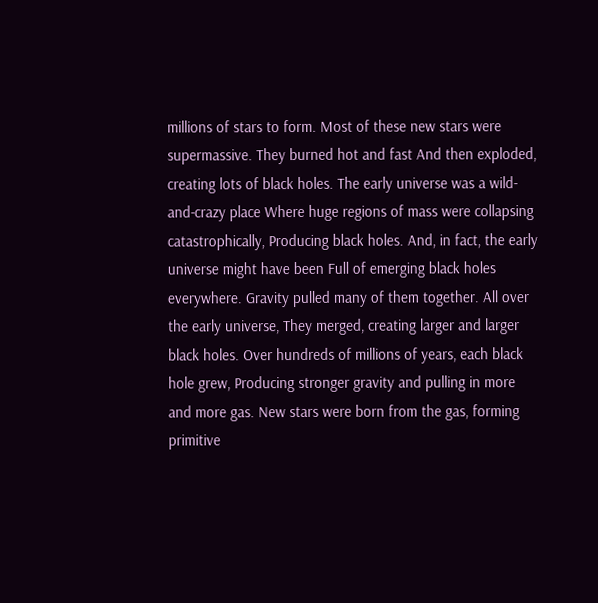millions of stars to form. Most of these new stars were supermassive. They burned hot and fast And then exploded, creating lots of black holes. The early universe was a wild-and-crazy place Where huge regions of mass were collapsing catastrophically, Producing black holes. And, in fact, the early universe might have been Full of emerging black holes everywhere. Gravity pulled many of them together. All over the early universe, They merged, creating larger and larger black holes. Over hundreds of millions of years, each black hole grew, Producing stronger gravity and pulling in more and more gas. New stars were born from the gas, forming primitive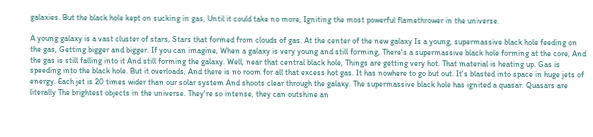galaxies. But the black hole kept on sucking in gas, Until it could take no more, Igniting the most powerful flamethrower in the universe.

A young galaxy is a vast cluster of stars, Stars that formed from clouds of gas. At the center of the new galaxy Is a young, supermassive black hole feeding on the gas, Getting bigger and bigger. If you can imagine, When a galaxy is very young and still forming, There's a supermassive black hole forming at the core, And the gas is still falling into it And still forming the galaxy. Well, near that central black hole, Things are getting very hot. That material is heating up. Gas is speeding into the black hole. But it overloads, And there is no room for all that excess hot gas. It has nowhere to go but out. It's blasted into space in huge jets of energy. Each jet is 20 times wider than our solar system And shoots clear through the galaxy. The supermassive black hole has ignited a quasar. Quasars are literally The brightest objects in the universe. They're so intense, they can outshine an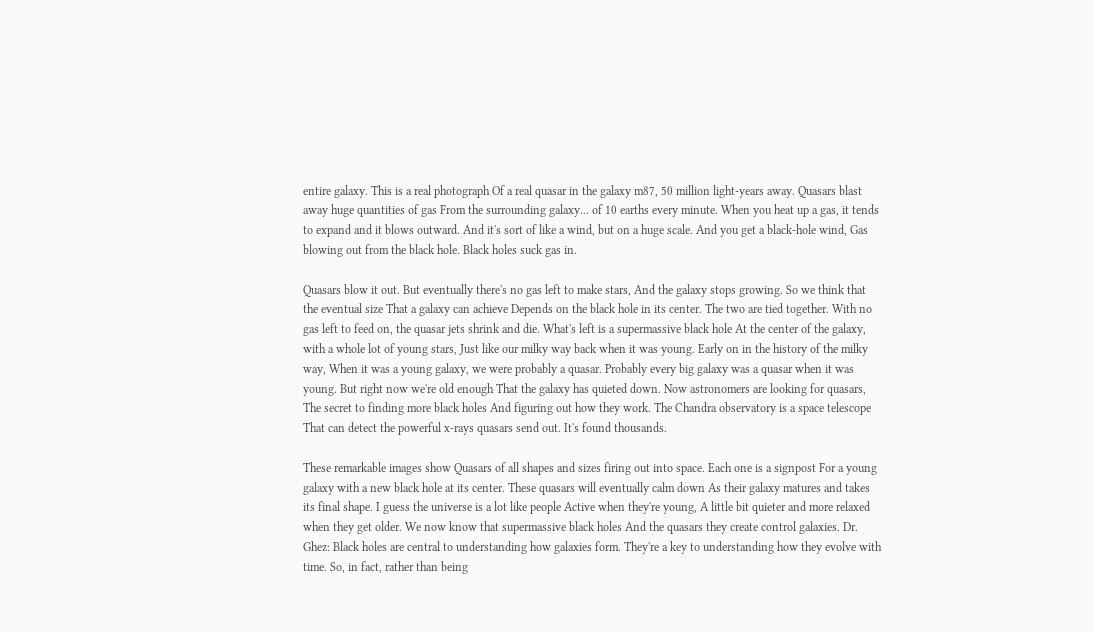entire galaxy. This is a real photograph Of a real quasar in the galaxy m87, 50 million light-years away. Quasars blast away huge quantities of gas From the surrounding galaxy... of 10 earths every minute. When you heat up a gas, it tends to expand and it blows outward. And it's sort of like a wind, but on a huge scale. And you get a black-hole wind, Gas blowing out from the black hole. Black holes suck gas in.

Quasars blow it out. But eventually there's no gas left to make stars, And the galaxy stops growing. So we think that the eventual size That a galaxy can achieve Depends on the black hole in its center. The two are tied together. With no gas left to feed on, the quasar jets shrink and die. What's left is a supermassive black hole At the center of the galaxy, with a whole lot of young stars, Just like our milky way back when it was young. Early on in the history of the milky way, When it was a young galaxy, we were probably a quasar. Probably every big galaxy was a quasar when it was young. But right now we're old enough That the galaxy has quieted down. Now astronomers are looking for quasars, The secret to finding more black holes And figuring out how they work. The Chandra observatory is a space telescope That can detect the powerful x-rays quasars send out. It's found thousands.

These remarkable images show Quasars of all shapes and sizes firing out into space. Each one is a signpost For a young galaxy with a new black hole at its center. These quasars will eventually calm down As their galaxy matures and takes its final shape. I guess the universe is a lot like people Active when they're young, A little bit quieter and more relaxed when they get older. We now know that supermassive black holes And the quasars they create control galaxies. Dr. Ghez: Black holes are central to understanding how galaxies form. They're a key to understanding how they evolve with time. So, in fact, rather than being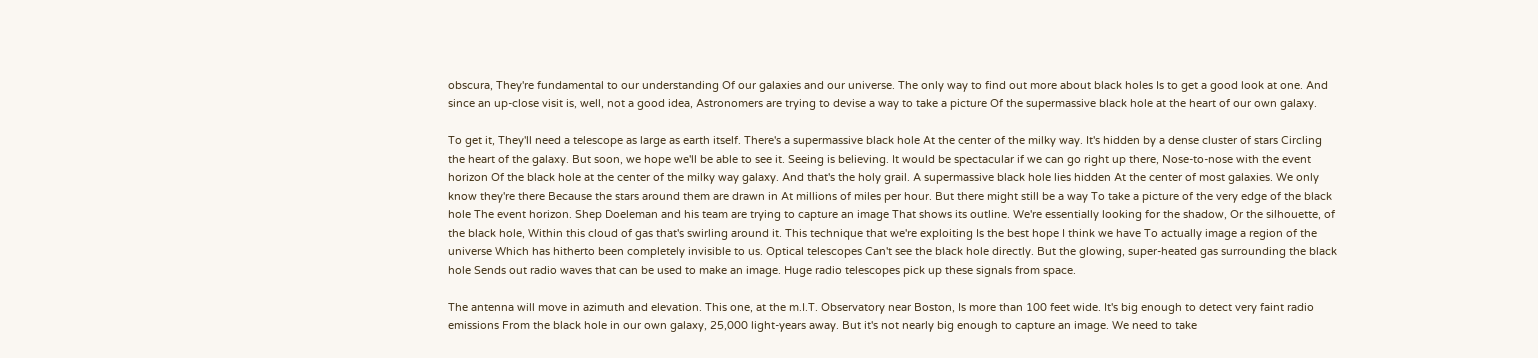obscura, They're fundamental to our understanding Of our galaxies and our universe. The only way to find out more about black holes Is to get a good look at one. And since an up-close visit is, well, not a good idea, Astronomers are trying to devise a way to take a picture Of the supermassive black hole at the heart of our own galaxy.

To get it, They'll need a telescope as large as earth itself. There's a supermassive black hole At the center of the milky way. It's hidden by a dense cluster of stars Circling the heart of the galaxy. But soon, we hope we'll be able to see it. Seeing is believing. It would be spectacular if we can go right up there, Nose-to-nose with the event horizon Of the black hole at the center of the milky way galaxy. And that's the holy grail. A supermassive black hole lies hidden At the center of most galaxies. We only know they're there Because the stars around them are drawn in At millions of miles per hour. But there might still be a way To take a picture of the very edge of the black hole The event horizon. Shep Doeleman and his team are trying to capture an image That shows its outline. We're essentially looking for the shadow, Or the silhouette, of the black hole, Within this cloud of gas that's swirling around it. This technique that we're exploiting Is the best hope I think we have To actually image a region of the universe Which has hitherto been completely invisible to us. Optical telescopes Can't see the black hole directly. But the glowing, super-heated gas surrounding the black hole Sends out radio waves that can be used to make an image. Huge radio telescopes pick up these signals from space.

The antenna will move in azimuth and elevation. This one, at the m.I.T. Observatory near Boston, Is more than 100 feet wide. It's big enough to detect very faint radio emissions From the black hole in our own galaxy, 25,000 light-years away. But it's not nearly big enough to capture an image. We need to take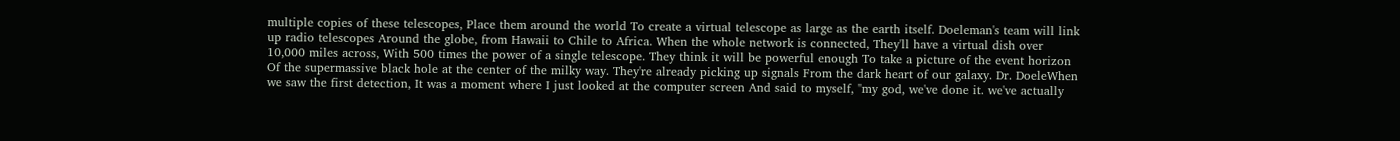multiple copies of these telescopes, Place them around the world To create a virtual telescope as large as the earth itself. Doeleman's team will link up radio telescopes Around the globe, from Hawaii to Chile to Africa. When the whole network is connected, They'll have a virtual dish over 10,000 miles across, With 500 times the power of a single telescope. They think it will be powerful enough To take a picture of the event horizon Of the supermassive black hole at the center of the milky way. They're already picking up signals From the dark heart of our galaxy. Dr. DoeleWhen we saw the first detection, It was a moment where I just looked at the computer screen And said to myself, "my god, we've done it. we've actually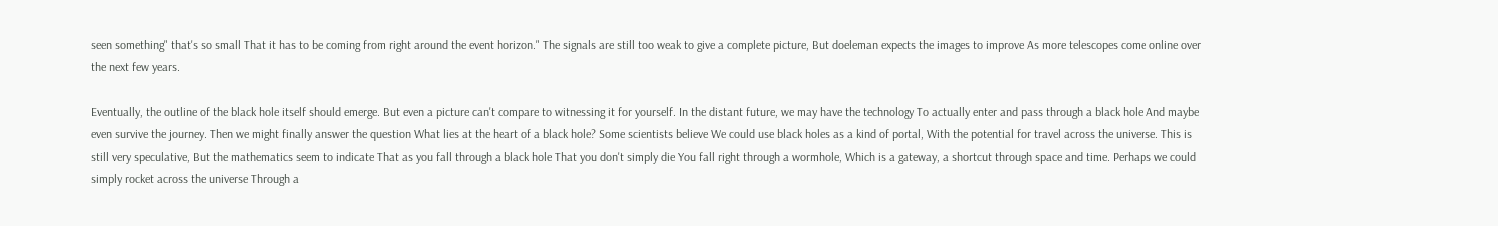seen something" that's so small That it has to be coming from right around the event horizon." The signals are still too weak to give a complete picture, But doeleman expects the images to improve As more telescopes come online over the next few years.

Eventually, the outline of the black hole itself should emerge. But even a picture can't compare to witnessing it for yourself. In the distant future, we may have the technology To actually enter and pass through a black hole And maybe even survive the journey. Then we might finally answer the question What lies at the heart of a black hole? Some scientists believe We could use black holes as a kind of portal, With the potential for travel across the universe. This is still very speculative, But the mathematics seem to indicate That as you fall through a black hole That you don't simply die You fall right through a wormhole, Which is a gateway, a shortcut through space and time. Perhaps we could simply rocket across the universe Through a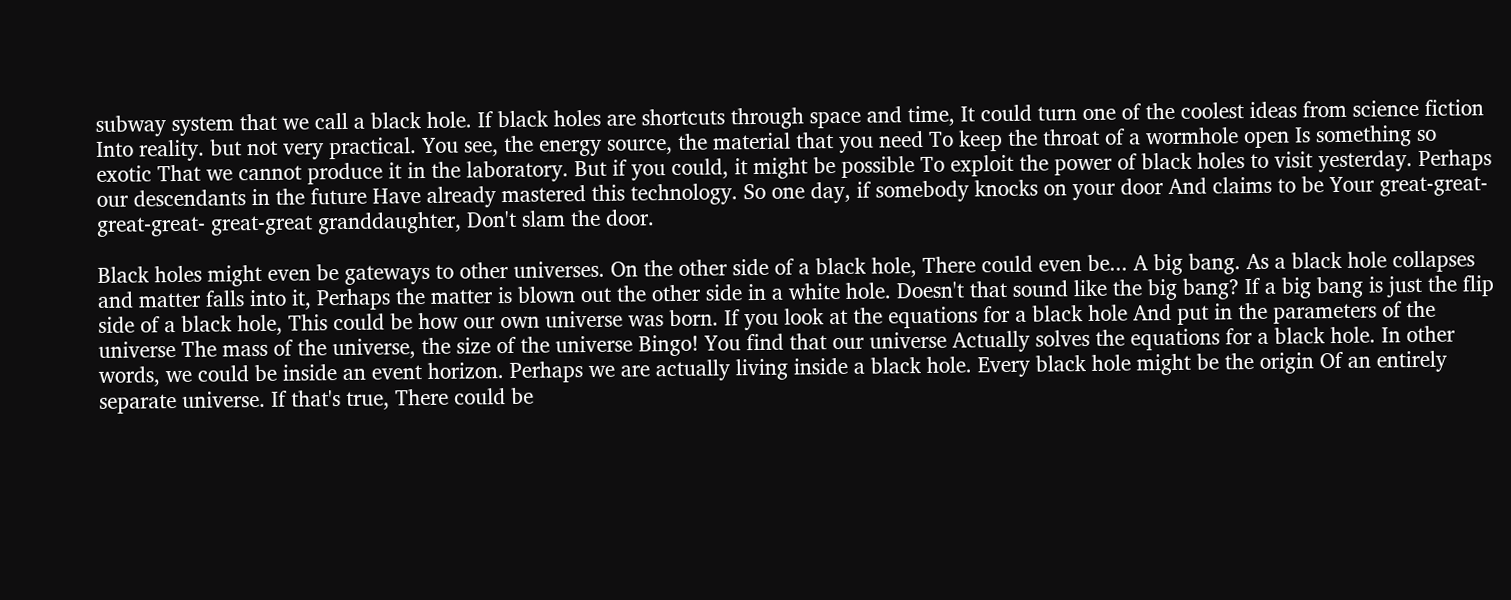subway system that we call a black hole. If black holes are shortcuts through space and time, It could turn one of the coolest ideas from science fiction Into reality. but not very practical. You see, the energy source, the material that you need To keep the throat of a wormhole open Is something so exotic That we cannot produce it in the laboratory. But if you could, it might be possible To exploit the power of black holes to visit yesterday. Perhaps our descendants in the future Have already mastered this technology. So one day, if somebody knocks on your door And claims to be Your great-great-great-great- great-great granddaughter, Don't slam the door.

Black holes might even be gateways to other universes. On the other side of a black hole, There could even be... A big bang. As a black hole collapses and matter falls into it, Perhaps the matter is blown out the other side in a white hole. Doesn't that sound like the big bang? If a big bang is just the flip side of a black hole, This could be how our own universe was born. If you look at the equations for a black hole And put in the parameters of the universe The mass of the universe, the size of the universe Bingo! You find that our universe Actually solves the equations for a black hole. In other words, we could be inside an event horizon. Perhaps we are actually living inside a black hole. Every black hole might be the origin Of an entirely separate universe. If that's true, There could be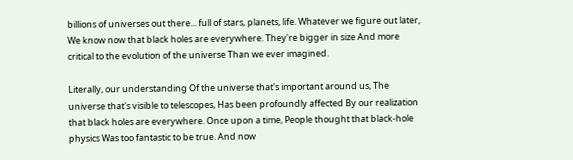billions of universes out there... full of stars, planets, life. Whatever we figure out later, We know now that black holes are everywhere. They're bigger in size And more critical to the evolution of the universe Than we ever imagined.

Literally, our understanding Of the universe that's important around us, The universe that's visible to telescopes, Has been profoundly affected By our realization that black holes are everywhere. Once upon a time, People thought that black-hole physics Was too fantastic to be true. And now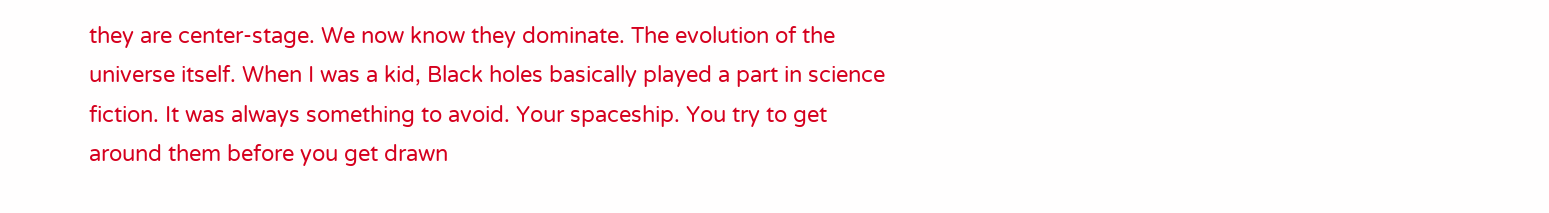they are center-stage. We now know they dominate. The evolution of the universe itself. When I was a kid, Black holes basically played a part in science fiction. It was always something to avoid. Your spaceship. You try to get around them before you get drawn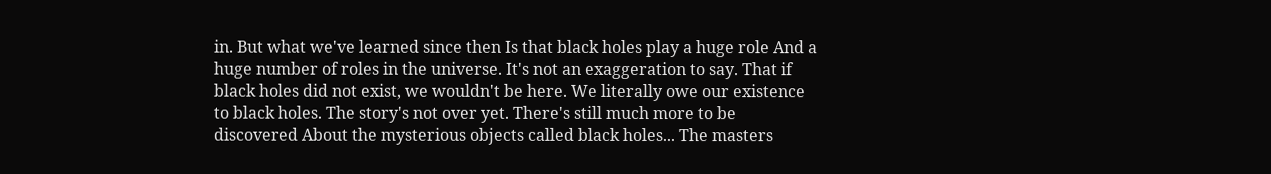in. But what we've learned since then Is that black holes play a huge role And a huge number of roles in the universe. It's not an exaggeration to say. That if black holes did not exist, we wouldn't be here. We literally owe our existence to black holes. The story's not over yet. There's still much more to be discovered About the mysterious objects called black holes... The masters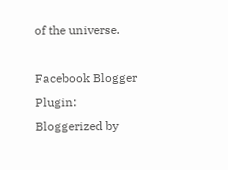of the universe.

Facebook Blogger Plugin: Bloggerized by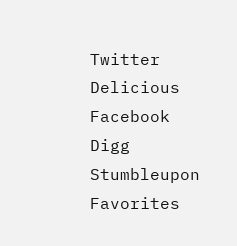Twitter Delicious Facebook Digg Stumbleupon Favorites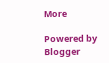More

Powered by Blogger